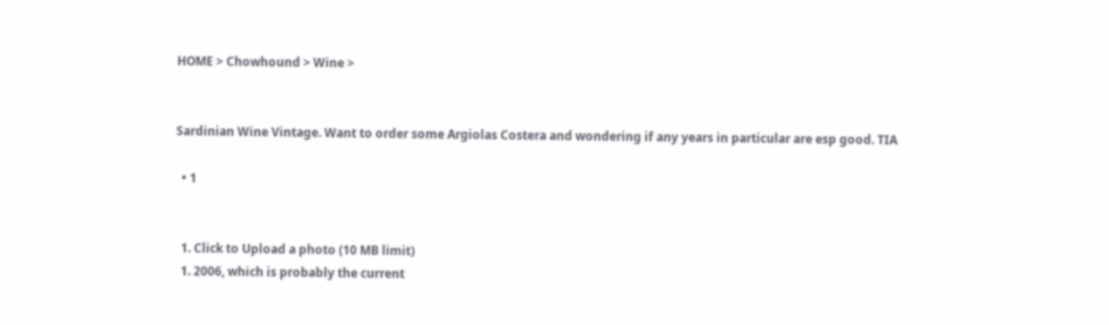HOME > Chowhound > Wine >


Sardinian Wine Vintage. Want to order some Argiolas Costera and wondering if any years in particular are esp good. TIA

  • 1


  1. Click to Upload a photo (10 MB limit)
  1. 2006, which is probably the current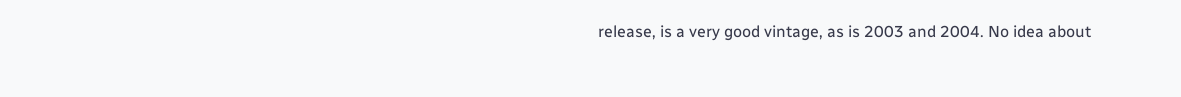release, is a very good vintage, as is 2003 and 2004. No idea about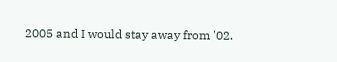2005 and I would stay away from '02.